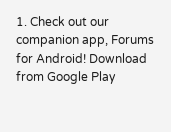1. Check out our companion app, Forums for Android! Download from Google Play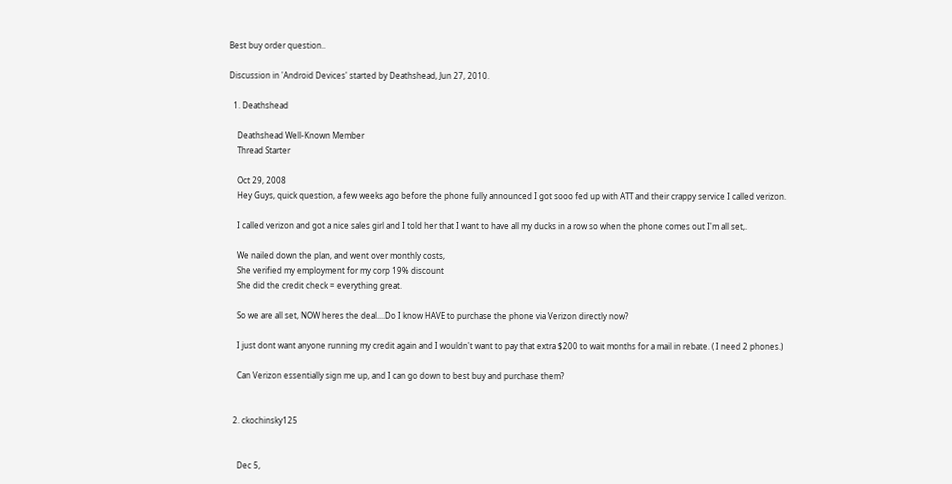Best buy order question..

Discussion in 'Android Devices' started by Deathshead, Jun 27, 2010.

  1. Deathshead

    Deathshead Well-Known Member
    Thread Starter

    Oct 29, 2008
    Hey Guys, quick question, a few weeks ago before the phone fully announced I got sooo fed up with ATT and their crappy service I called verizon.

    I called verizon and got a nice sales girl and I told her that I want to have all my ducks in a row so when the phone comes out I'm all set,.

    We nailed down the plan, and went over monthly costs,
    She verified my employment for my corp 19% discount
    She did the credit check = everything great.

    So we are all set, NOW heres the deal....Do I know HAVE to purchase the phone via Verizon directly now?

    I just dont want anyone running my credit again and I wouldn't want to pay that extra $200 to wait months for a mail in rebate. ( I need 2 phones.)

    Can Verizon essentially sign me up, and I can go down to best buy and purchase them?


  2. ckochinsky125


    Dec 5,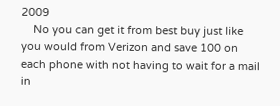2009
    No you can get it from best buy just like you would from Verizon and save 100 on each phone with not having to wait for a mail in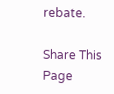rebate.

Share This Page